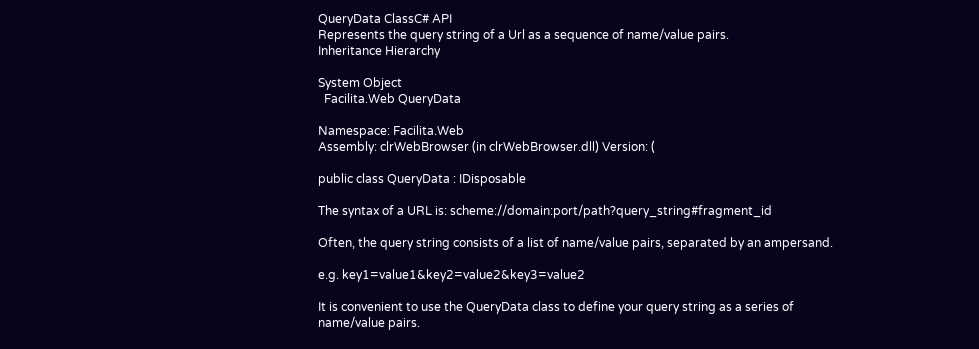QueryData ClassC# API
Represents the query string of a Url as a sequence of name/value pairs.
Inheritance Hierarchy

System Object
  Facilita.Web QueryData

Namespace: Facilita.Web
Assembly: clrWebBrowser (in clrWebBrowser.dll) Version: (

public class QueryData : IDisposable

The syntax of a URL is: scheme://domain:port/path?query_string#fragment_id

Often, the query string consists of a list of name/value pairs, separated by an ampersand.

e.g. key1=value1&key2=value2&key3=value2

It is convenient to use the QueryData class to define your query string as a series of name/value pairs.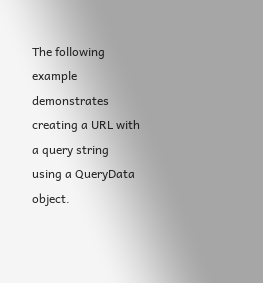The following example demonstrates creating a URL with a query string using a QueryData object.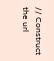// Construct the url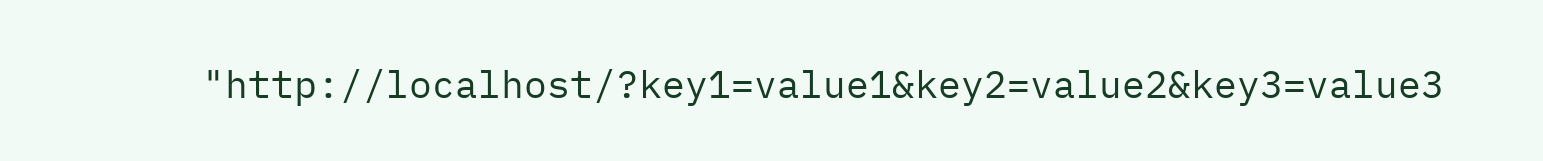"http://localhost/?key1=value1&key2=value2&key3=value3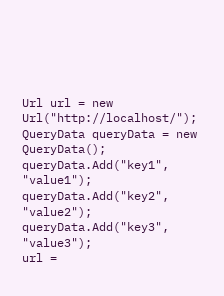Url url = new Url("http://localhost/");
QueryData queryData = new QueryData();
queryData.Add("key1", "value1");
queryData.Add("key2", "value2");
queryData.Add("key3", "value3");
url =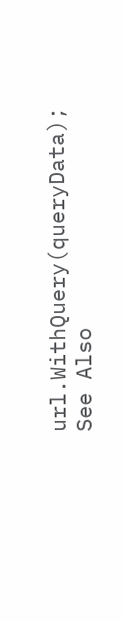url.WithQuery(queryData);
See Also